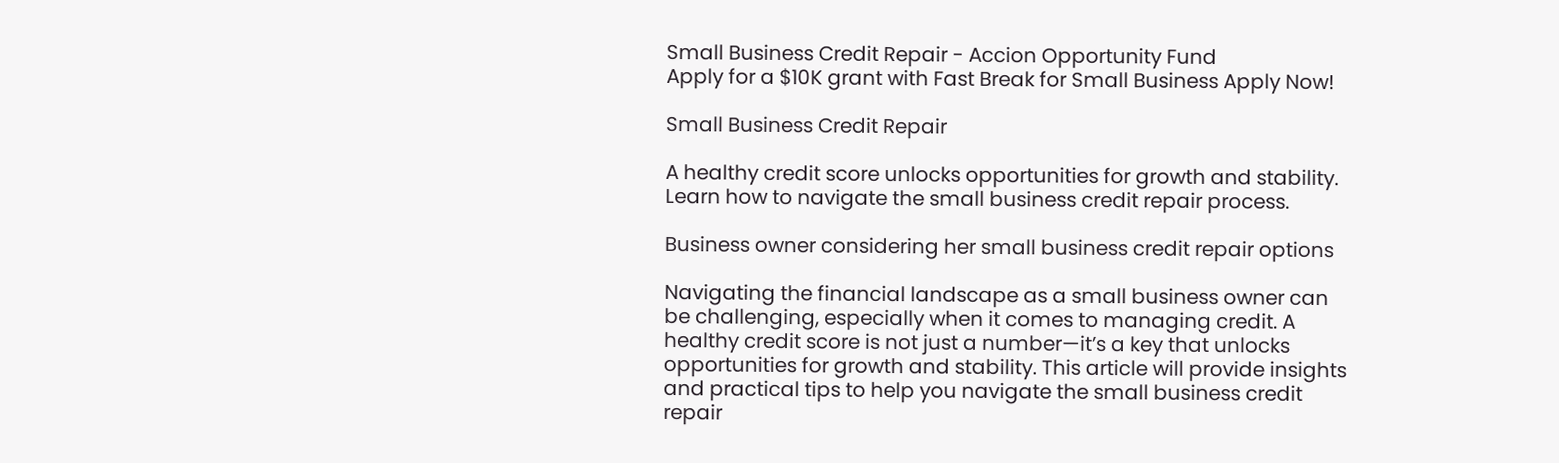Small Business Credit Repair - Accion Opportunity Fund
Apply for a $10K grant with Fast Break for Small Business Apply Now!

Small Business Credit Repair

A healthy credit score unlocks opportunities for growth and stability. Learn how to navigate the small business credit repair process.

Business owner considering her small business credit repair options

Navigating the financial landscape as a small business owner can be challenging, especially when it comes to managing credit. A healthy credit score is not just a number—it’s a key that unlocks opportunities for growth and stability. This article will provide insights and practical tips to help you navigate the small business credit repair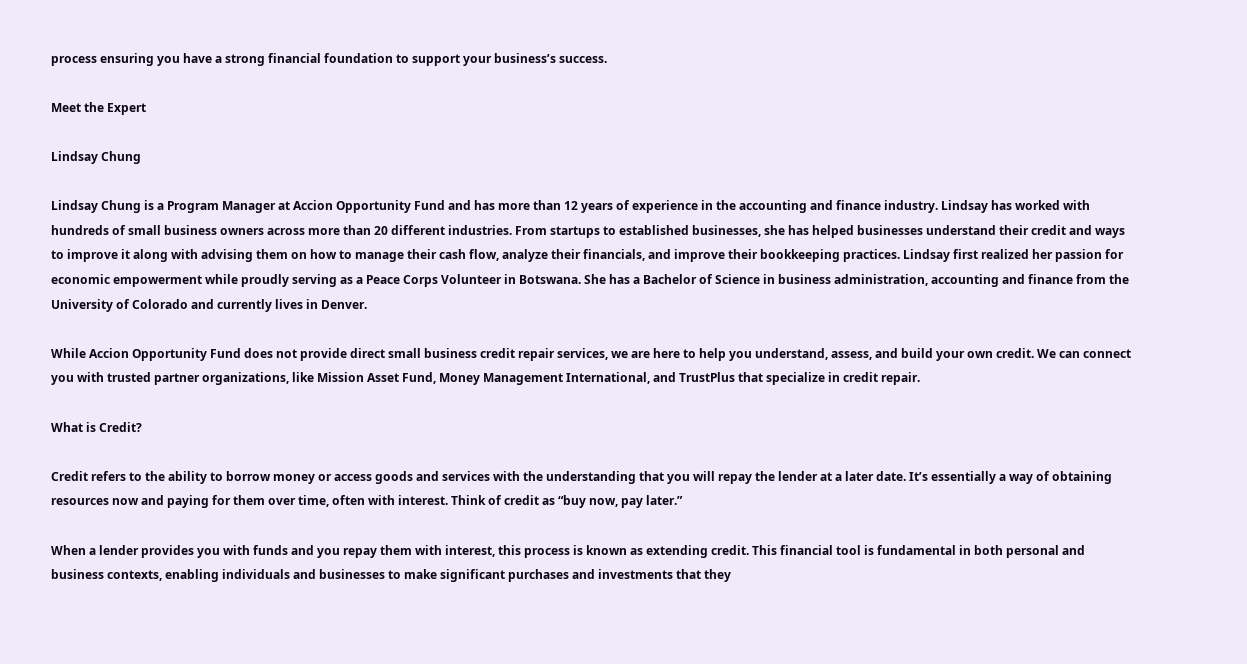process ensuring you have a strong financial foundation to support your business’s success.

Meet the Expert

Lindsay Chung

Lindsay Chung is a Program Manager at Accion Opportunity Fund and has more than 12 years of experience in the accounting and finance industry. Lindsay has worked with hundreds of small business owners across more than 20 different industries. From startups to established businesses, she has helped businesses understand their credit and ways to improve it along with advising them on how to manage their cash flow, analyze their financials, and improve their bookkeeping practices. Lindsay first realized her passion for economic empowerment while proudly serving as a Peace Corps Volunteer in Botswana. She has a Bachelor of Science in business administration, accounting and finance from the University of Colorado and currently lives in Denver.

While Accion Opportunity Fund does not provide direct small business credit repair services, we are here to help you understand, assess, and build your own credit. We can connect you with trusted partner organizations, like Mission Asset Fund, Money Management International, and TrustPlus that specialize in credit repair.

What is Credit?

Credit refers to the ability to borrow money or access goods and services with the understanding that you will repay the lender at a later date. It’s essentially a way of obtaining resources now and paying for them over time, often with interest. Think of credit as “buy now, pay later.”

When a lender provides you with funds and you repay them with interest, this process is known as extending credit. This financial tool is fundamental in both personal and business contexts, enabling individuals and businesses to make significant purchases and investments that they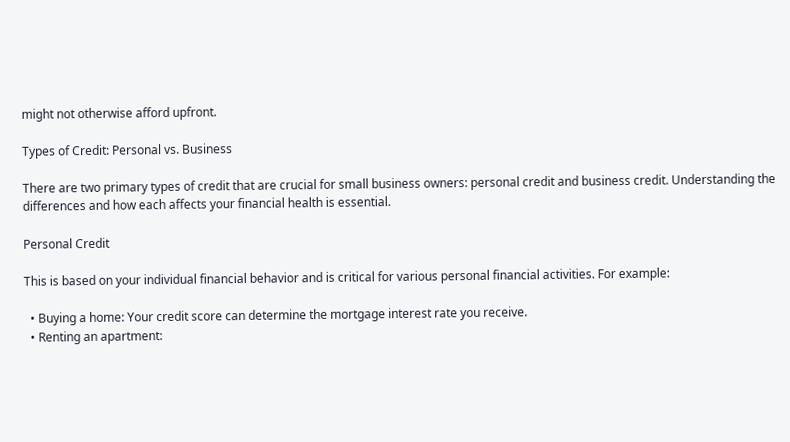might not otherwise afford upfront.

Types of Credit: Personal vs. Business

There are two primary types of credit that are crucial for small business owners: personal credit and business credit. Understanding the differences and how each affects your financial health is essential.

Personal Credit

This is based on your individual financial behavior and is critical for various personal financial activities. For example:

  • Buying a home: Your credit score can determine the mortgage interest rate you receive.
  • Renting an apartment: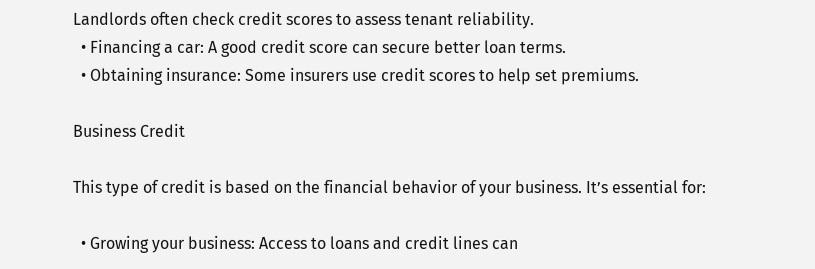Landlords often check credit scores to assess tenant reliability.
  • Financing a car: A good credit score can secure better loan terms.
  • Obtaining insurance: Some insurers use credit scores to help set premiums.

Business Credit

This type of credit is based on the financial behavior of your business. It’s essential for:

  • Growing your business: Access to loans and credit lines can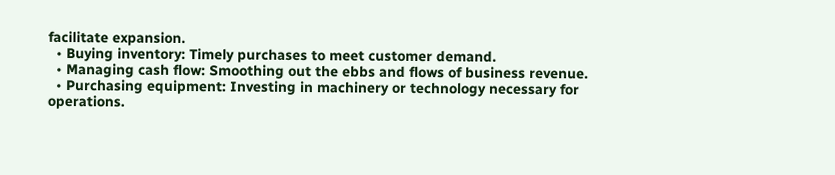facilitate expansion.
  • Buying inventory: Timely purchases to meet customer demand.
  • Managing cash flow: Smoothing out the ebbs and flows of business revenue.
  • Purchasing equipment: Investing in machinery or technology necessary for operations.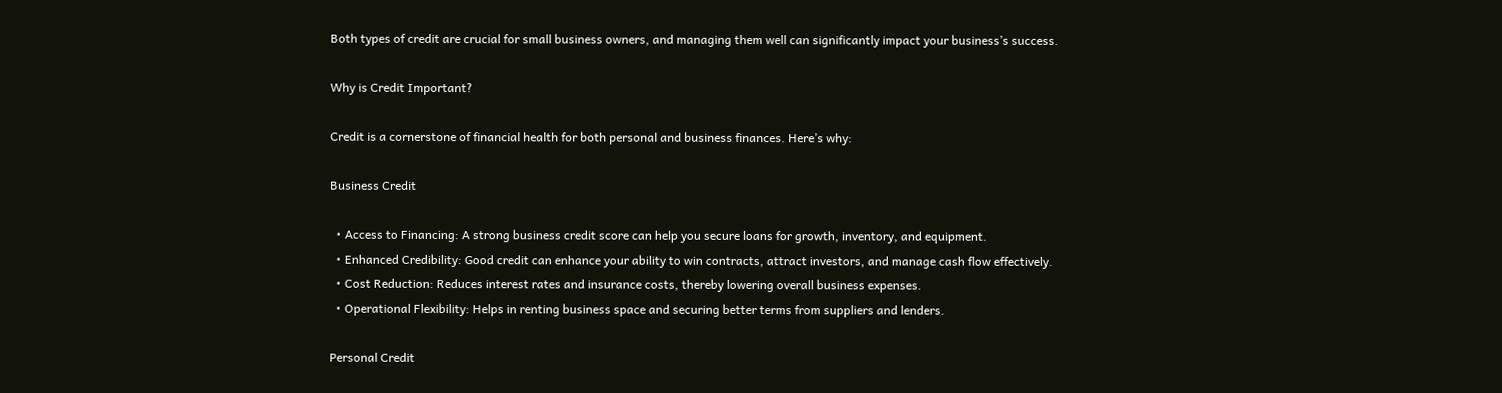Both types of credit are crucial for small business owners, and managing them well can significantly impact your business’s success.

Why is Credit Important?

Credit is a cornerstone of financial health for both personal and business finances. Here’s why:

Business Credit

  • Access to Financing: A strong business credit score can help you secure loans for growth, inventory, and equipment.
  • Enhanced Credibility: Good credit can enhance your ability to win contracts, attract investors, and manage cash flow effectively.
  • Cost Reduction: Reduces interest rates and insurance costs, thereby lowering overall business expenses.
  • Operational Flexibility: Helps in renting business space and securing better terms from suppliers and lenders.

Personal Credit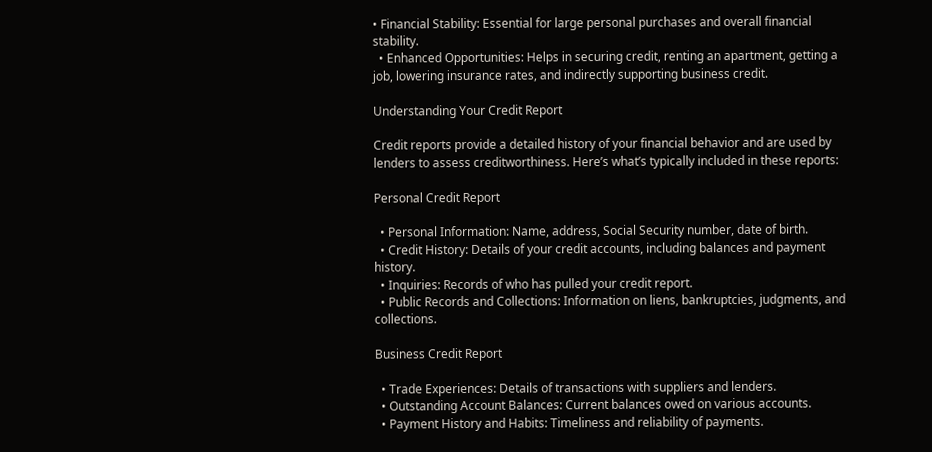• Financial Stability: Essential for large personal purchases and overall financial stability.
  • Enhanced Opportunities: Helps in securing credit, renting an apartment, getting a job, lowering insurance rates, and indirectly supporting business credit.

Understanding Your Credit Report

Credit reports provide a detailed history of your financial behavior and are used by lenders to assess creditworthiness. Here’s what’s typically included in these reports:

Personal Credit Report

  • Personal Information: Name, address, Social Security number, date of birth.
  • Credit History: Details of your credit accounts, including balances and payment history.
  • Inquiries: Records of who has pulled your credit report.
  • Public Records and Collections: Information on liens, bankruptcies, judgments, and collections.

Business Credit Report

  • Trade Experiences: Details of transactions with suppliers and lenders.
  • Outstanding Account Balances: Current balances owed on various accounts.
  • Payment History and Habits: Timeliness and reliability of payments.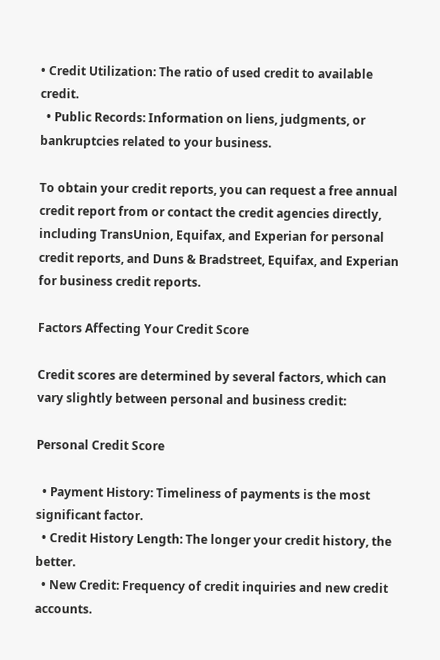• Credit Utilization: The ratio of used credit to available credit.
  • Public Records: Information on liens, judgments, or bankruptcies related to your business.

To obtain your credit reports, you can request a free annual credit report from or contact the credit agencies directly, including TransUnion, Equifax, and Experian for personal credit reports, and Duns & Bradstreet, Equifax, and Experian for business credit reports.

Factors Affecting Your Credit Score

Credit scores are determined by several factors, which can vary slightly between personal and business credit:

Personal Credit Score

  • Payment History: Timeliness of payments is the most significant factor.
  • Credit History Length: The longer your credit history, the better.
  • New Credit: Frequency of credit inquiries and new credit accounts.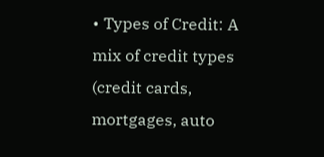• Types of Credit: A mix of credit types (credit cards, mortgages, auto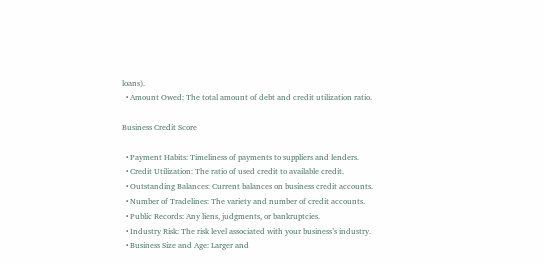loans).
  • Amount Owed: The total amount of debt and credit utilization ratio.

Business Credit Score

  • Payment Habits: Timeliness of payments to suppliers and lenders.
  • Credit Utilization: The ratio of used credit to available credit.
  • Outstanding Balances: Current balances on business credit accounts.
  • Number of Tradelines: The variety and number of credit accounts.
  • Public Records: Any liens, judgments, or bankruptcies.
  • Industry Risk: The risk level associated with your business’s industry.
  • Business Size and Age: Larger and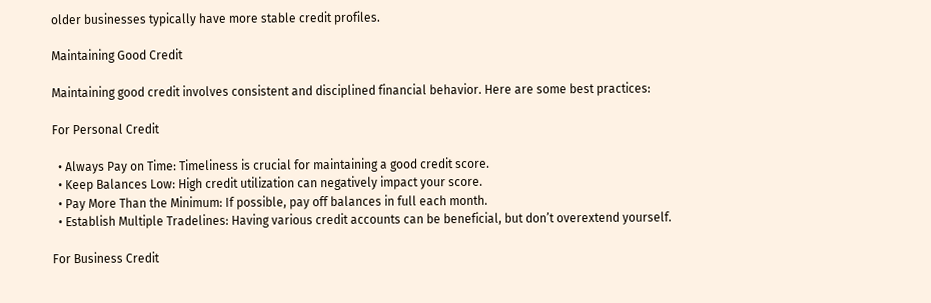older businesses typically have more stable credit profiles.

Maintaining Good Credit

Maintaining good credit involves consistent and disciplined financial behavior. Here are some best practices:

For Personal Credit

  • Always Pay on Time: Timeliness is crucial for maintaining a good credit score.
  • Keep Balances Low: High credit utilization can negatively impact your score.
  • Pay More Than the Minimum: If possible, pay off balances in full each month.
  • Establish Multiple Tradelines: Having various credit accounts can be beneficial, but don’t overextend yourself.

For Business Credit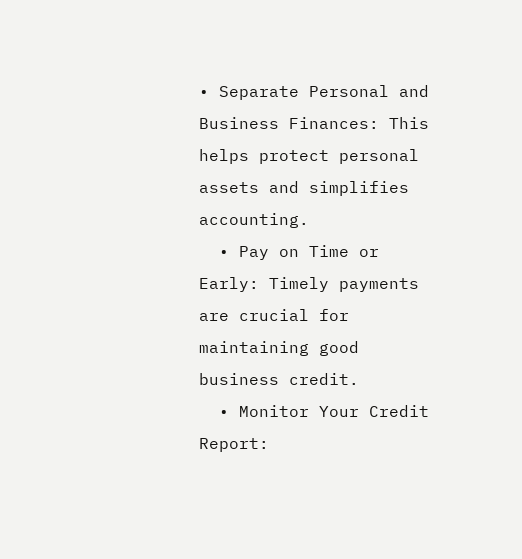• Separate Personal and Business Finances: This helps protect personal assets and simplifies accounting.
  • Pay on Time or Early: Timely payments are crucial for maintaining good business credit.
  • Monitor Your Credit Report: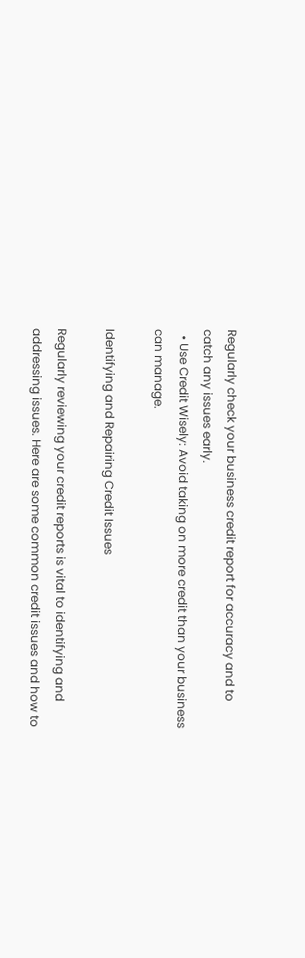Regularly check your business credit report for accuracy and to catch any issues early.
  • Use Credit Wisely: Avoid taking on more credit than your business can manage.

Identifying and Repairing Credit Issues

Regularly reviewing your credit reports is vital to identifying and addressing issues. Here are some common credit issues and how to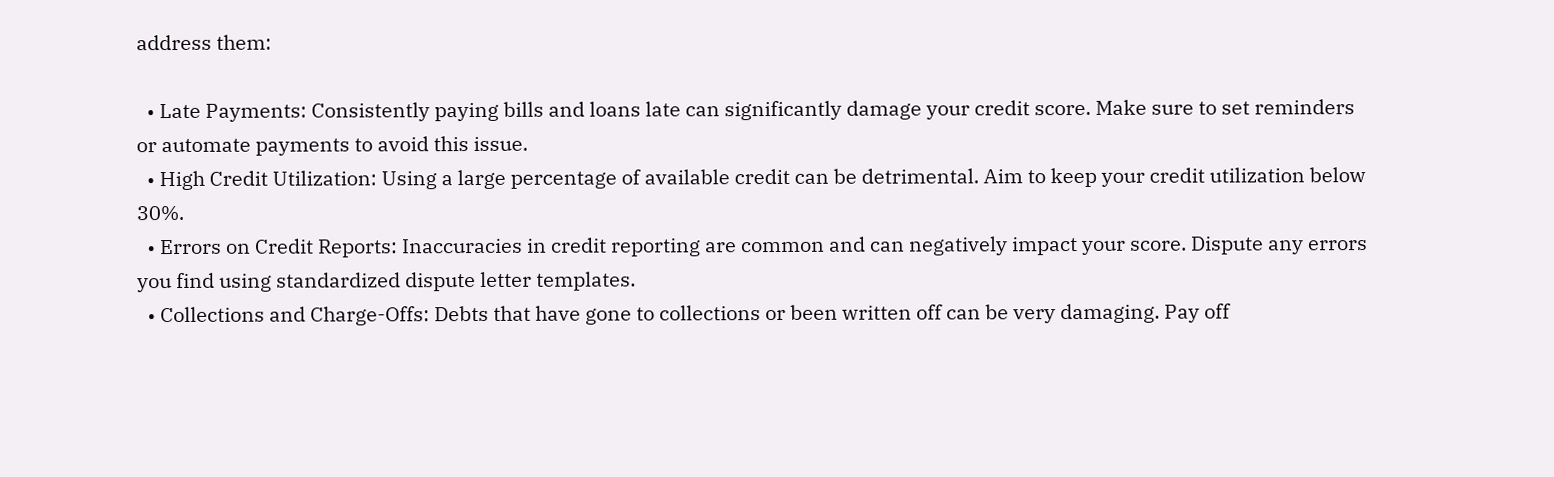address them:

  • Late Payments: Consistently paying bills and loans late can significantly damage your credit score. Make sure to set reminders or automate payments to avoid this issue.
  • High Credit Utilization: Using a large percentage of available credit can be detrimental. Aim to keep your credit utilization below 30%.
  • Errors on Credit Reports: Inaccuracies in credit reporting are common and can negatively impact your score. Dispute any errors you find using standardized dispute letter templates.
  • Collections and Charge-Offs: Debts that have gone to collections or been written off can be very damaging. Pay off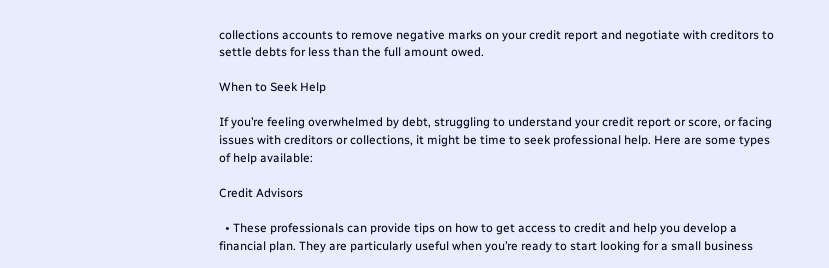collections accounts to remove negative marks on your credit report and negotiate with creditors to settle debts for less than the full amount owed.

When to Seek Help

If you’re feeling overwhelmed by debt, struggling to understand your credit report or score, or facing issues with creditors or collections, it might be time to seek professional help. Here are some types of help available:

Credit Advisors

  • These professionals can provide tips on how to get access to credit and help you develop a financial plan. They are particularly useful when you’re ready to start looking for a small business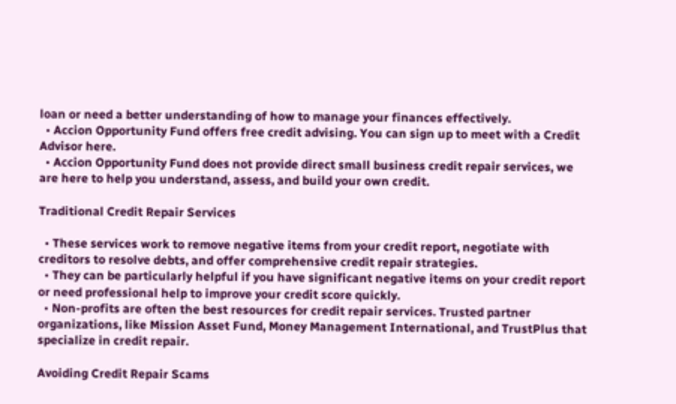loan or need a better understanding of how to manage your finances effectively.
  • Accion Opportunity Fund offers free credit advising. You can sign up to meet with a Credit Advisor here.
  • Accion Opportunity Fund does not provide direct small business credit repair services, we are here to help you understand, assess, and build your own credit.

Traditional Credit Repair Services

  • These services work to remove negative items from your credit report, negotiate with creditors to resolve debts, and offer comprehensive credit repair strategies.
  • They can be particularly helpful if you have significant negative items on your credit report or need professional help to improve your credit score quickly.
  • Non-profits are often the best resources for credit repair services. Trusted partner organizations, like Mission Asset Fund, Money Management International, and TrustPlus that specialize in credit repair.

Avoiding Credit Repair Scams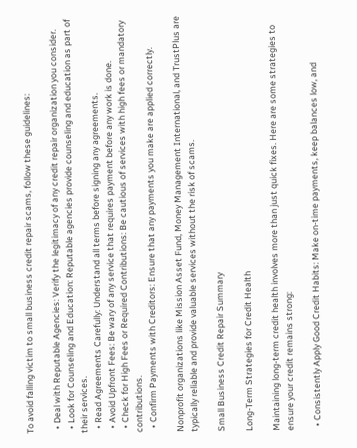To avoid falling victim to small business credit repair scams, follow these guidelines:

  • Deal with Reputable Agencies: Verify the legitimacy of any credit repair organization you consider.
  • Look for Counseling and Education: Reputable agencies provide counseling and education as part of their services.
  • Read Agreements Carefully: Understand all terms before signing any agreements.
  • Avoid Upfront Fees: Be wary of any service that requires payment before any work is done.
  • Check for High Fees or Required Contributions: Be cautious of services with high fees or mandatory contributions.
  • Confirm Payments with Creditors: Ensure that any payments you make are applied correctly.

Nonprofit organizations like Mission Asset Fund, Money Management International, and TrustPlus are typically reliable and provide valuable services without the risk of scams.

Small Business Credit Repair Summary

Long-Term Strategies for Credit Health

Maintaining long-term credit health involves more than just quick fixes. Here are some strategies to ensure your credit remains strong:

  • Consistently Apply Good Credit Habits: Make on-time payments, keep balances low, and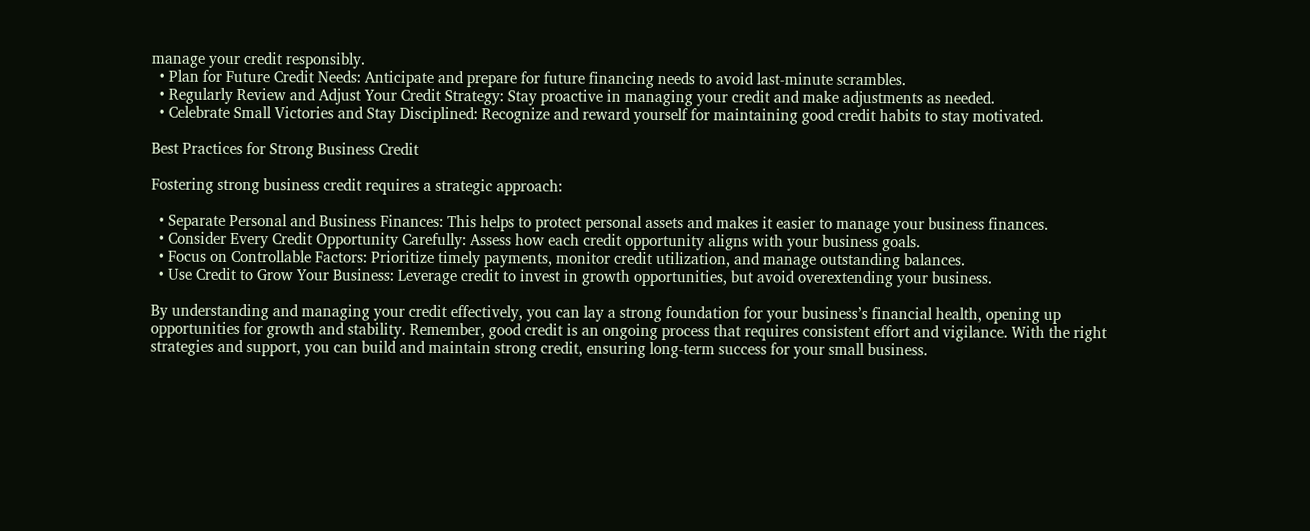manage your credit responsibly.
  • Plan for Future Credit Needs: Anticipate and prepare for future financing needs to avoid last-minute scrambles.
  • Regularly Review and Adjust Your Credit Strategy: Stay proactive in managing your credit and make adjustments as needed.
  • Celebrate Small Victories and Stay Disciplined: Recognize and reward yourself for maintaining good credit habits to stay motivated.

Best Practices for Strong Business Credit

Fostering strong business credit requires a strategic approach:

  • Separate Personal and Business Finances: This helps to protect personal assets and makes it easier to manage your business finances.
  • Consider Every Credit Opportunity Carefully: Assess how each credit opportunity aligns with your business goals.
  • Focus on Controllable Factors: Prioritize timely payments, monitor credit utilization, and manage outstanding balances.
  • Use Credit to Grow Your Business: Leverage credit to invest in growth opportunities, but avoid overextending your business.

By understanding and managing your credit effectively, you can lay a strong foundation for your business’s financial health, opening up opportunities for growth and stability. Remember, good credit is an ongoing process that requires consistent effort and vigilance. With the right strategies and support, you can build and maintain strong credit, ensuring long-term success for your small business.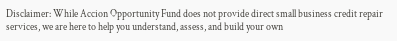Disclaimer: While Accion Opportunity Fund does not provide direct small business credit repair services, we are here to help you understand, assess, and build your own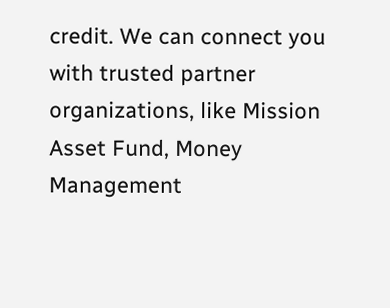credit. We can connect you with trusted partner organizations, like Mission Asset Fund, Money Management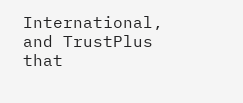International, and TrustPlus that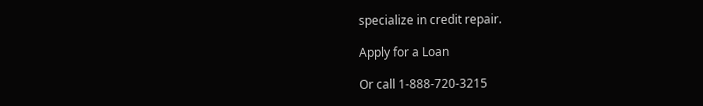specialize in credit repair.

Apply for a Loan

Or call 1-888-720-3215